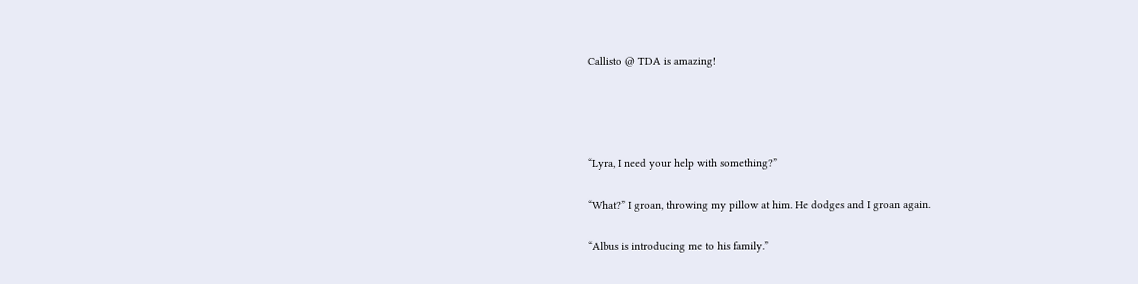Callisto @ TDA is amazing!




“Lyra, I need your help with something?”

“What?” I groan, throwing my pillow at him. He dodges and I groan again.

“Albus is introducing me to his family.”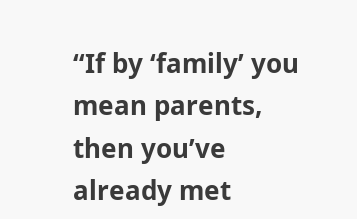“If by ‘family’ you mean parents, then you’ve already met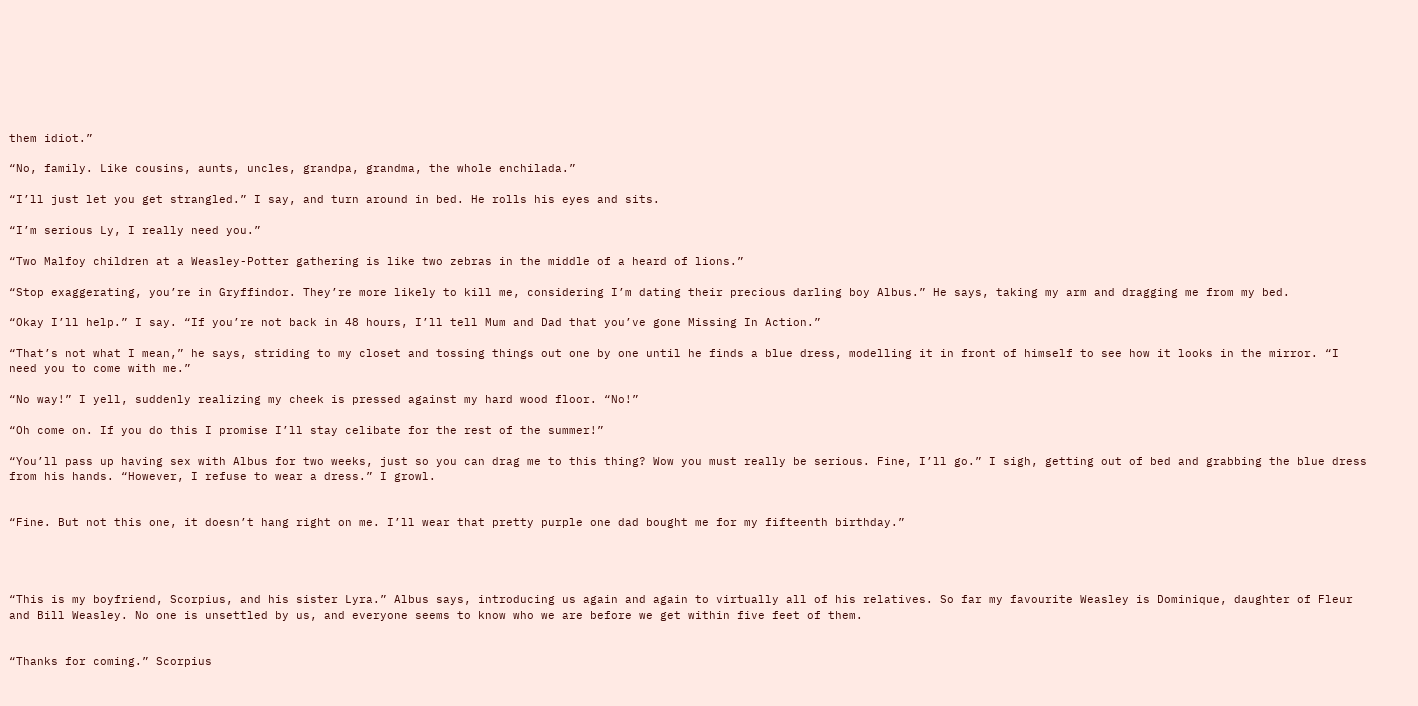them idiot.”

“No, family. Like cousins, aunts, uncles, grandpa, grandma, the whole enchilada.”

“I’ll just let you get strangled.” I say, and turn around in bed. He rolls his eyes and sits.

“I’m serious Ly, I really need you.”

“Two Malfoy children at a Weasley-Potter gathering is like two zebras in the middle of a heard of lions.”

“Stop exaggerating, you’re in Gryffindor. They’re more likely to kill me, considering I’m dating their precious darling boy Albus.” He says, taking my arm and dragging me from my bed.

“Okay I’ll help.” I say. “If you’re not back in 48 hours, I’ll tell Mum and Dad that you’ve gone Missing In Action.”

“That’s not what I mean,” he says, striding to my closet and tossing things out one by one until he finds a blue dress, modelling it in front of himself to see how it looks in the mirror. “I need you to come with me.”

“No way!” I yell, suddenly realizing my cheek is pressed against my hard wood floor. “No!”

“Oh come on. If you do this I promise I’ll stay celibate for the rest of the summer!”

“You’ll pass up having sex with Albus for two weeks, just so you can drag me to this thing? Wow you must really be serious. Fine, I’ll go.” I sigh, getting out of bed and grabbing the blue dress from his hands. “However, I refuse to wear a dress.” I growl.


“Fine. But not this one, it doesn’t hang right on me. I’ll wear that pretty purple one dad bought me for my fifteenth birthday.”




“This is my boyfriend, Scorpius, and his sister Lyra.” Albus says, introducing us again and again to virtually all of his relatives. So far my favourite Weasley is Dominique, daughter of Fleur and Bill Weasley. No one is unsettled by us, and everyone seems to know who we are before we get within five feet of them.


“Thanks for coming.” Scorpius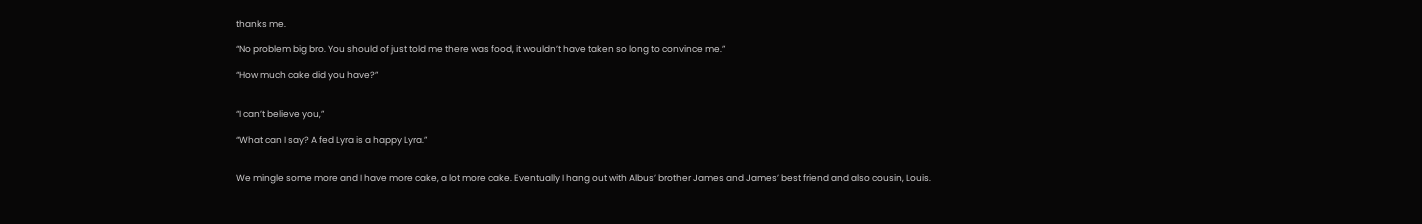thanks me.

“No problem big bro. You should of just told me there was food, it wouldn’t have taken so long to convince me.”

“How much cake did you have?”


“I can’t believe you,”

“What can I say? A fed Lyra is a happy Lyra.”


We mingle some more and I have more cake, a lot more cake. Eventually I hang out with Albus’ brother James and James’ best friend and also cousin, Louis.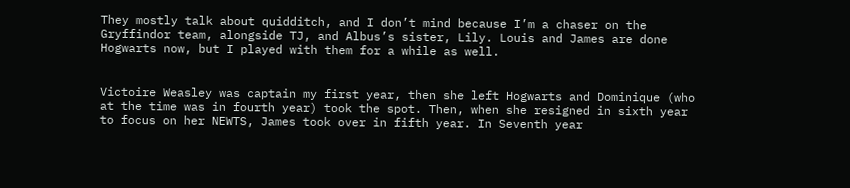They mostly talk about quidditch, and I don’t mind because I’m a chaser on the Gryffindor team, alongside TJ, and Albus’s sister, Lily. Louis and James are done Hogwarts now, but I played with them for a while as well.


Victoire Weasley was captain my first year, then she left Hogwarts and Dominique (who at the time was in fourth year) took the spot. Then, when she resigned in sixth year to focus on her NEWTS, James took over in fifth year. In Seventh year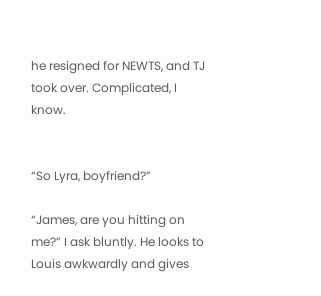he resigned for NEWTS, and TJ took over. Complicated, I know.


“So Lyra, boyfriend?”

“James, are you hitting on me?” I ask bluntly. He looks to Louis awkwardly and gives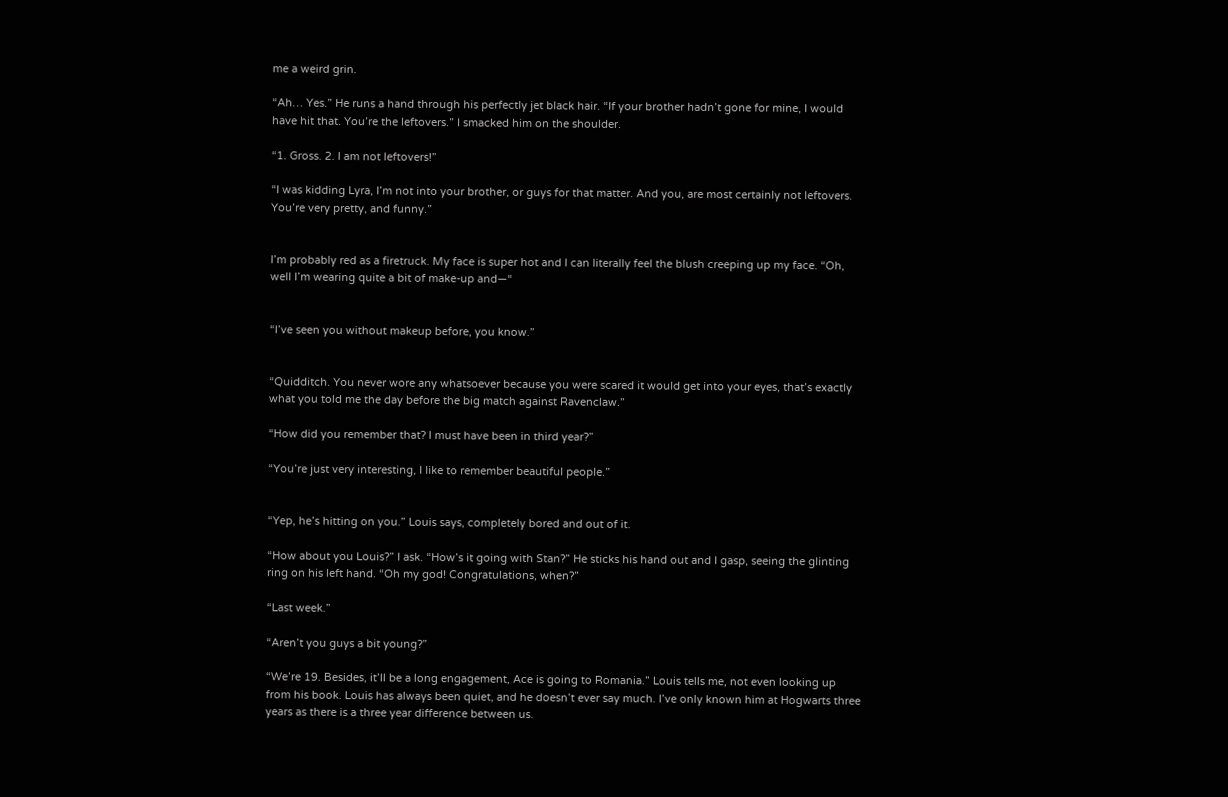me a weird grin.

“Ah… Yes.” He runs a hand through his perfectly jet black hair. “If your brother hadn’t gone for mine, I would have hit that. You’re the leftovers.” I smacked him on the shoulder.

“1. Gross. 2. I am not leftovers!”

“I was kidding Lyra, I’m not into your brother, or guys for that matter. And you, are most certainly not leftovers. You’re very pretty, and funny.”


I’m probably red as a firetruck. My face is super hot and I can literally feel the blush creeping up my face. “Oh, well I’m wearing quite a bit of make-up and—“


“I’ve seen you without makeup before, you know.”


“Quidditch. You never wore any whatsoever because you were scared it would get into your eyes, that’s exactly what you told me the day before the big match against Ravenclaw.”

“How did you remember that? I must have been in third year?”

“You’re just very interesting, I like to remember beautiful people.”


“Yep, he’s hitting on you.” Louis says, completely bored and out of it.

“How about you Louis?” I ask. “How’s it going with Stan?” He sticks his hand out and I gasp, seeing the glinting ring on his left hand. “Oh my god! Congratulations, when?”

“Last week.”

“Aren’t you guys a bit young?”

“We’re 19. Besides, it’ll be a long engagement, Ace is going to Romania.” Louis tells me, not even looking up from his book. Louis has always been quiet, and he doesn’t ever say much. I’ve only known him at Hogwarts three years as there is a three year difference between us.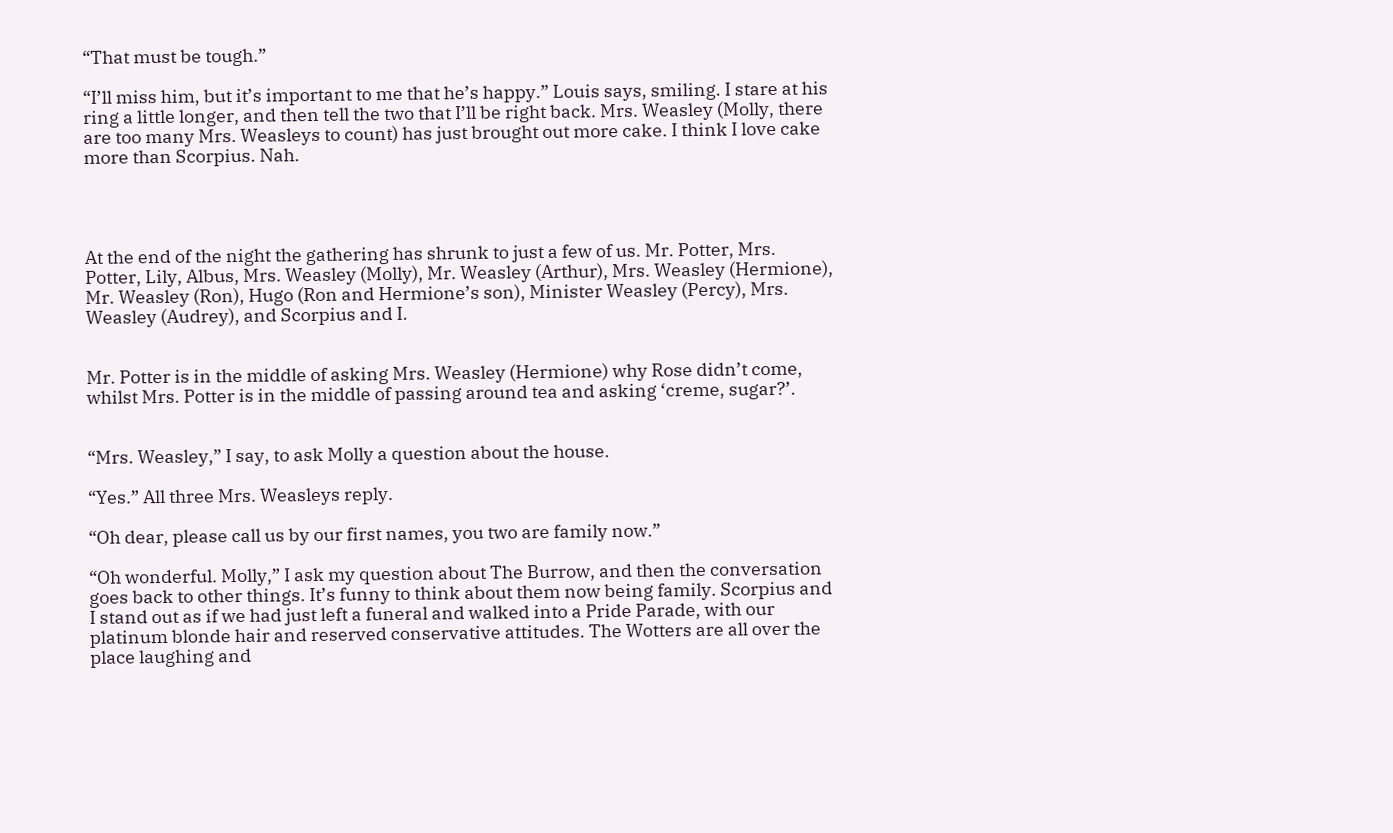“That must be tough.”

“I’ll miss him, but it’s important to me that he’s happy.” Louis says, smiling. I stare at his ring a little longer, and then tell the two that I’ll be right back. Mrs. Weasley (Molly, there are too many Mrs. Weasleys to count) has just brought out more cake. I think I love cake more than Scorpius. Nah.




At the end of the night the gathering has shrunk to just a few of us. Mr. Potter, Mrs. Potter, Lily, Albus, Mrs. Weasley (Molly), Mr. Weasley (Arthur), Mrs. Weasley (Hermione), Mr. Weasley (Ron), Hugo (Ron and Hermione’s son), Minister Weasley (Percy), Mrs. Weasley (Audrey), and Scorpius and I.


Mr. Potter is in the middle of asking Mrs. Weasley (Hermione) why Rose didn’t come, whilst Mrs. Potter is in the middle of passing around tea and asking ‘creme, sugar?’.


“Mrs. Weasley,” I say, to ask Molly a question about the house.

“Yes.” All three Mrs. Weasleys reply.

“Oh dear, please call us by our first names, you two are family now.”

“Oh wonderful. Molly,” I ask my question about The Burrow, and then the conversation goes back to other things. It’s funny to think about them now being family. Scorpius and I stand out as if we had just left a funeral and walked into a Pride Parade, with our platinum blonde hair and reserved conservative attitudes. The Wotters are all over the place laughing and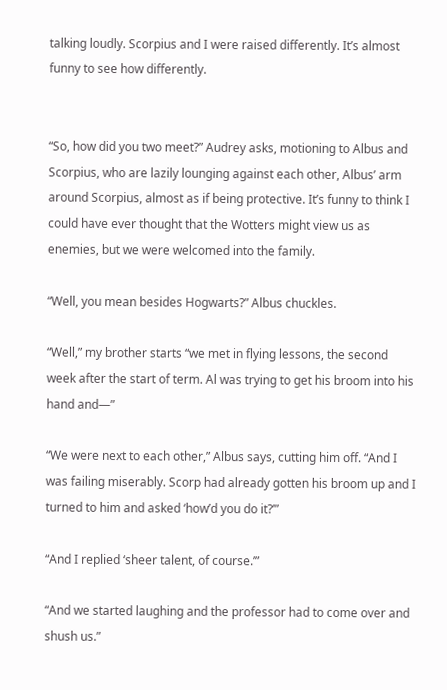talking loudly. Scorpius and I were raised differently. It’s almost funny to see how differently.


“So, how did you two meet?” Audrey asks, motioning to Albus and Scorpius, who are lazily lounging against each other, Albus’ arm around Scorpius, almost as if being protective. It’s funny to think I could have ever thought that the Wotters might view us as enemies, but we were welcomed into the family.

“Well, you mean besides Hogwarts?” Albus chuckles.

“Well,” my brother starts “we met in flying lessons, the second week after the start of term. Al was trying to get his broom into his hand and—”

“We were next to each other,” Albus says, cutting him off. “And I was failing miserably. Scorp had already gotten his broom up and I turned to him and asked ‘how’d you do it?’”

“And I replied ‘sheer talent, of course.’”

“And we started laughing and the professor had to come over and shush us.”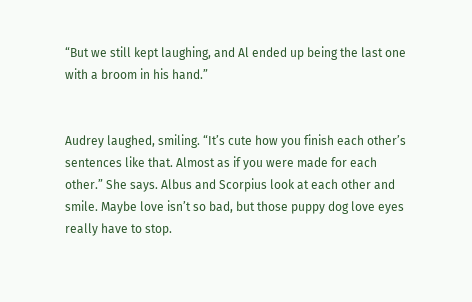“But we still kept laughing, and Al ended up being the last one with a broom in his hand.”


Audrey laughed, smiling. “It’s cute how you finish each other’s sentences like that. Almost as if you were made for each other.” She says. Albus and Scorpius look at each other and smile. Maybe love isn’t so bad, but those puppy dog love eyes really have to stop.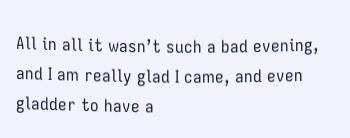All in all it wasn’t such a bad evening, and I am really glad I came, and even gladder to have a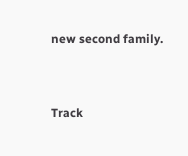new second family.



Track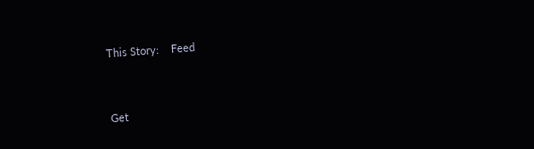This Story:    Feed


Get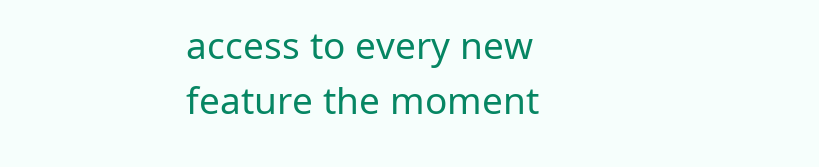access to every new feature the moment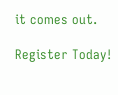it comes out.

Register Today!